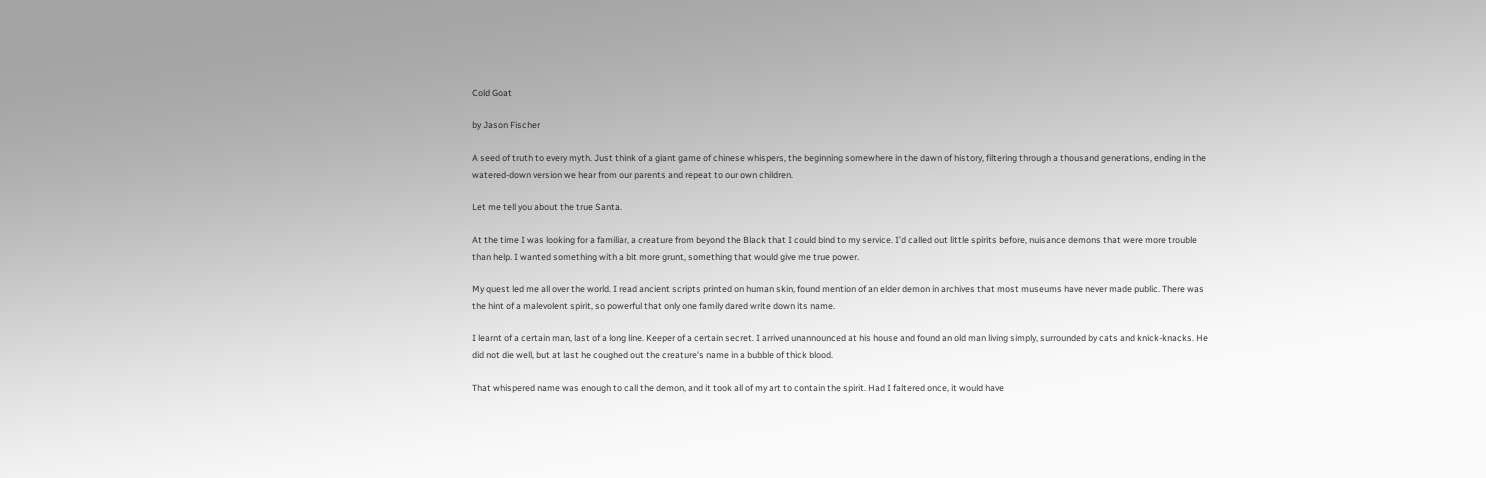Cold Goat

by Jason Fischer

A seed of truth to every myth. Just think of a giant game of chinese whispers, the beginning somewhere in the dawn of history, filtering through a thousand generations, ending in the watered-down version we hear from our parents and repeat to our own children.

Let me tell you about the true Santa.

At the time I was looking for a familiar, a creature from beyond the Black that I could bind to my service. I’d called out little spirits before, nuisance demons that were more trouble than help. I wanted something with a bit more grunt, something that would give me true power.

My quest led me all over the world. I read ancient scripts printed on human skin, found mention of an elder demon in archives that most museums have never made public. There was the hint of a malevolent spirit, so powerful that only one family dared write down its name.

I learnt of a certain man, last of a long line. Keeper of a certain secret. I arrived unannounced at his house and found an old man living simply, surrounded by cats and knick-knacks. He did not die well, but at last he coughed out the creature’s name in a bubble of thick blood.

That whispered name was enough to call the demon, and it took all of my art to contain the spirit. Had I faltered once, it would have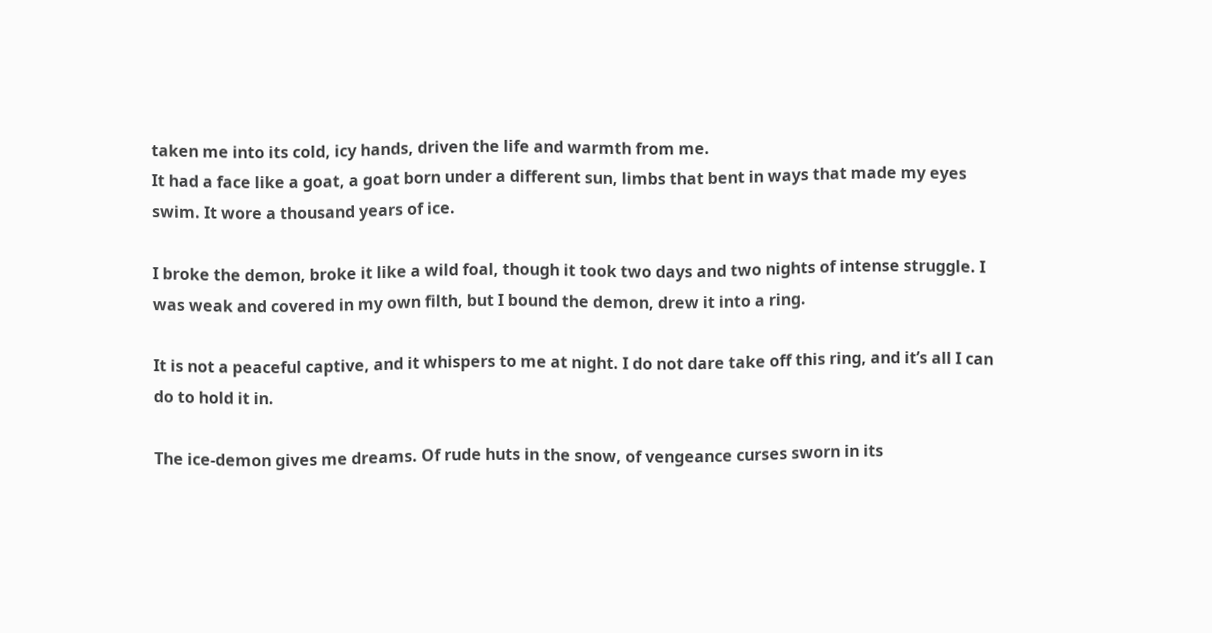taken me into its cold, icy hands, driven the life and warmth from me.
It had a face like a goat, a goat born under a different sun, limbs that bent in ways that made my eyes swim. It wore a thousand years of ice.

I broke the demon, broke it like a wild foal, though it took two days and two nights of intense struggle. I was weak and covered in my own filth, but I bound the demon, drew it into a ring.

It is not a peaceful captive, and it whispers to me at night. I do not dare take off this ring, and it’s all I can do to hold it in.

The ice-demon gives me dreams. Of rude huts in the snow, of vengeance curses sworn in its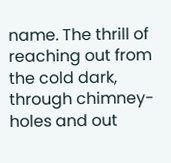name. The thrill of reaching out from the cold dark, through chimney-holes and out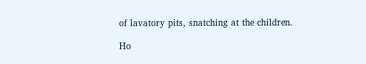of lavatory pits, snatching at the children.

Ho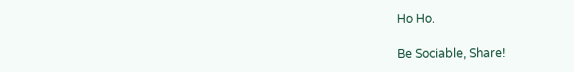Ho Ho.

Be Sociable, Share!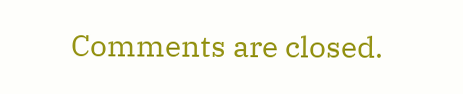Comments are closed.